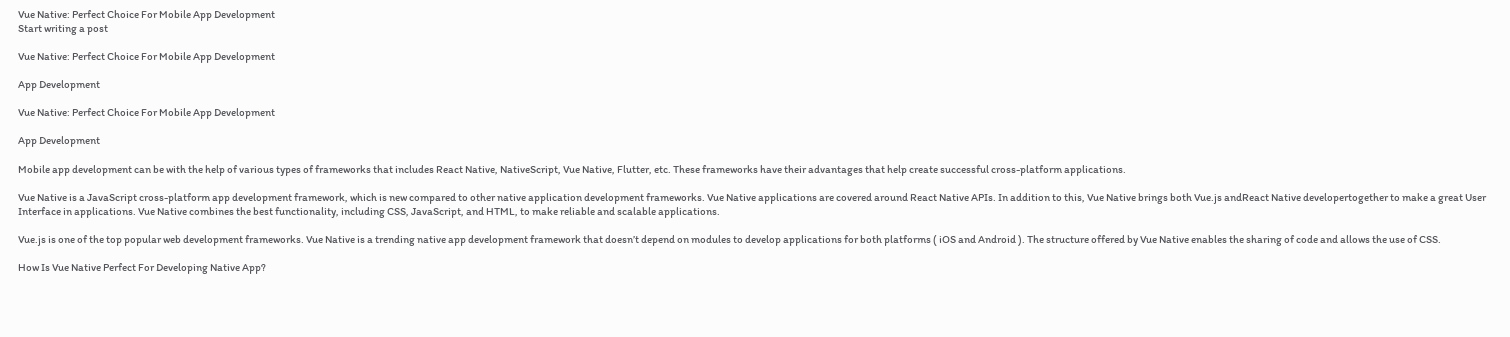Vue Native: Perfect Choice For Mobile App Development
Start writing a post

Vue Native: Perfect Choice For Mobile App Development

App Development

Vue Native: Perfect Choice For Mobile App Development

App Development

Mobile app development can be with the help of various types of frameworks that includes React Native, NativeScript, Vue Native, Flutter, etc. These frameworks have their advantages that help create successful cross-platform applications.

Vue Native is a JavaScript cross-platform app development framework, which is new compared to other native application development frameworks. Vue Native applications are covered around React Native APIs. In addition to this, Vue Native brings both Vue.js andReact Native developertogether to make a great User Interface in applications. Vue Native combines the best functionality, including CSS, JavaScript, and HTML, to make reliable and scalable applications.

Vue.js is one of the top popular web development frameworks. Vue Native is a trending native app development framework that doesn’t depend on modules to develop applications for both platforms ( iOS and Android ). The structure offered by Vue Native enables the sharing of code and allows the use of CSS.

How Is Vue Native Perfect For Developing Native App?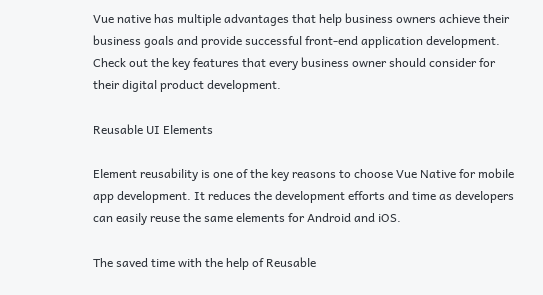Vue native has multiple advantages that help business owners achieve their business goals and provide successful front-end application development. Check out the key features that every business owner should consider for their digital product development.

Reusable UI Elements

Element reusability is one of the key reasons to choose Vue Native for mobile app development. It reduces the development efforts and time as developers can easily reuse the same elements for Android and iOS.

The saved time with the help of Reusable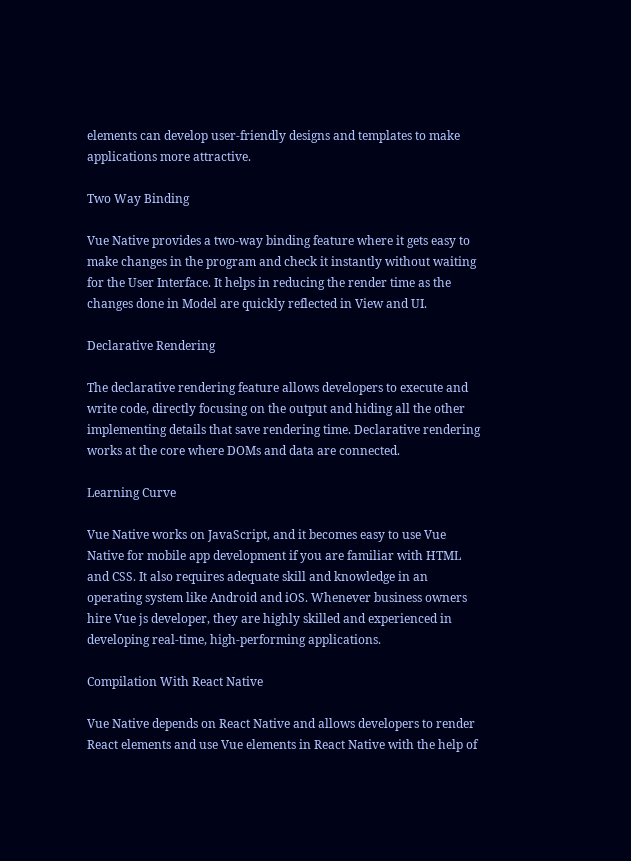elements can develop user-friendly designs and templates to make applications more attractive.

Two Way Binding

Vue Native provides a two-way binding feature where it gets easy to make changes in the program and check it instantly without waiting for the User Interface. It helps in reducing the render time as the changes done in Model are quickly reflected in View and UI.

Declarative Rendering

The declarative rendering feature allows developers to execute and write code, directly focusing on the output and hiding all the other implementing details that save rendering time. Declarative rendering works at the core where DOMs and data are connected.

Learning Curve

Vue Native works on JavaScript, and it becomes easy to use Vue Native for mobile app development if you are familiar with HTML and CSS. It also requires adequate skill and knowledge in an operating system like Android and iOS. Whenever business owners hire Vue js developer, they are highly skilled and experienced in developing real-time, high-performing applications.

Compilation With React Native

Vue Native depends on React Native and allows developers to render React elements and use Vue elements in React Native with the help of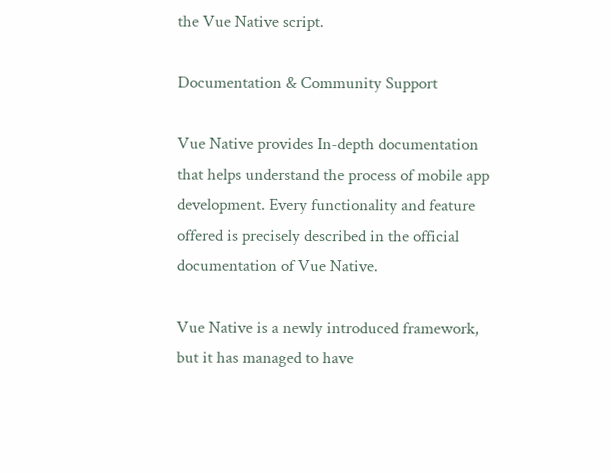the Vue Native script.

Documentation & Community Support

Vue Native provides In-depth documentation that helps understand the process of mobile app development. Every functionality and feature offered is precisely described in the official documentation of Vue Native.

Vue Native is a newly introduced framework, but it has managed to have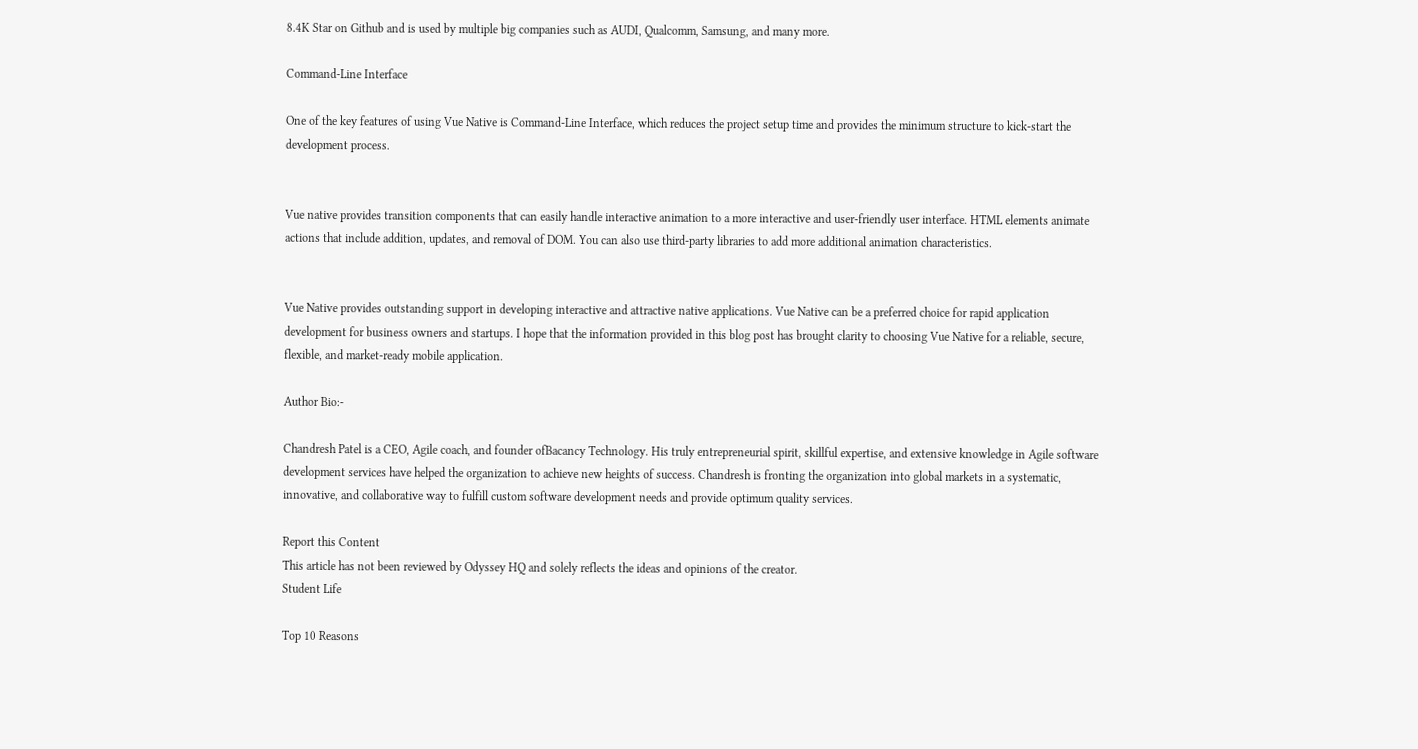8.4K Star on Github and is used by multiple big companies such as AUDI, Qualcomm, Samsung, and many more.

Command-Line Interface

One of the key features of using Vue Native is Command-Line Interface, which reduces the project setup time and provides the minimum structure to kick-start the development process.


Vue native provides transition components that can easily handle interactive animation to a more interactive and user-friendly user interface. HTML elements animate actions that include addition, updates, and removal of DOM. You can also use third-party libraries to add more additional animation characteristics.


Vue Native provides outstanding support in developing interactive and attractive native applications. Vue Native can be a preferred choice for rapid application development for business owners and startups. I hope that the information provided in this blog post has brought clarity to choosing Vue Native for a reliable, secure, flexible, and market-ready mobile application.

Author Bio:-

Chandresh Patel is a CEO, Agile coach, and founder ofBacancy Technology. His truly entrepreneurial spirit, skillful expertise, and extensive knowledge in Agile software development services have helped the organization to achieve new heights of success. Chandresh is fronting the organization into global markets in a systematic, innovative, and collaborative way to fulfill custom software development needs and provide optimum quality services.

Report this Content
This article has not been reviewed by Odyssey HQ and solely reflects the ideas and opinions of the creator.
Student Life

Top 10 Reasons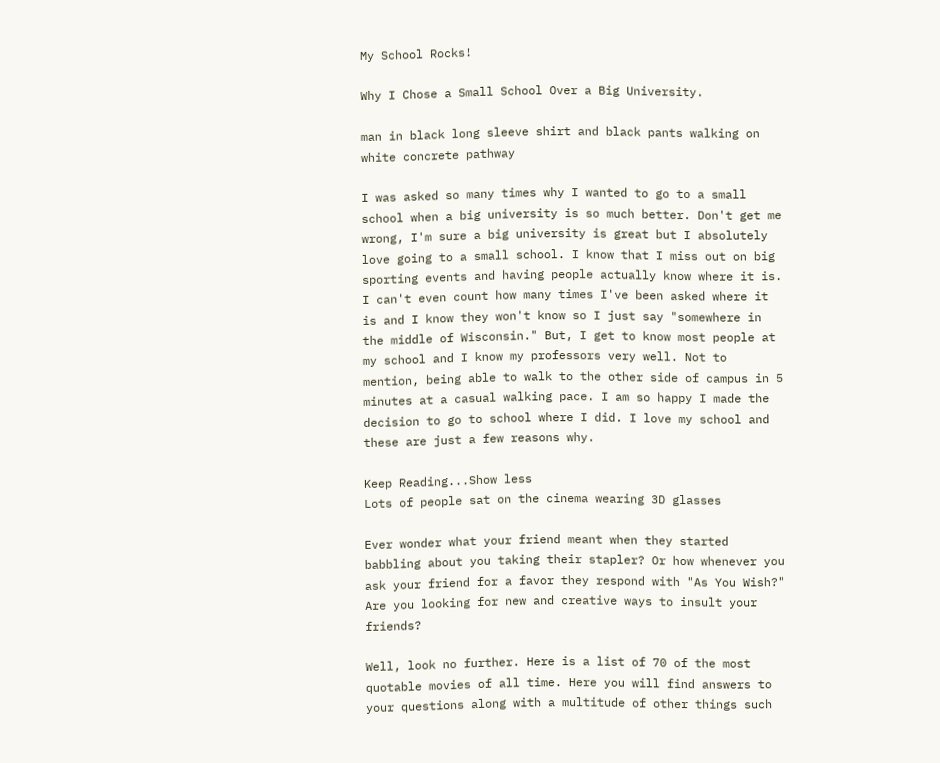My School Rocks!

Why I Chose a Small School Over a Big University.

man in black long sleeve shirt and black pants walking on white concrete pathway

I was asked so many times why I wanted to go to a small school when a big university is so much better. Don't get me wrong, I'm sure a big university is great but I absolutely love going to a small school. I know that I miss out on big sporting events and having people actually know where it is. I can't even count how many times I've been asked where it is and I know they won't know so I just say "somewhere in the middle of Wisconsin." But, I get to know most people at my school and I know my professors very well. Not to mention, being able to walk to the other side of campus in 5 minutes at a casual walking pace. I am so happy I made the decision to go to school where I did. I love my school and these are just a few reasons why.

Keep Reading...Show less
Lots of people sat on the cinema wearing 3D glasses

Ever wonder what your friend meant when they started babbling about you taking their stapler? Or how whenever you ask your friend for a favor they respond with "As You Wish?" Are you looking for new and creative ways to insult your friends?

Well, look no further. Here is a list of 70 of the most quotable movies of all time. Here you will find answers to your questions along with a multitude of other things such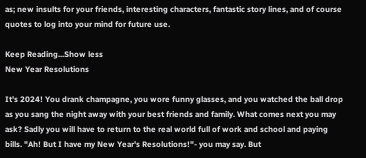as; new insults for your friends, interesting characters, fantastic story lines, and of course quotes to log into your mind for future use.

Keep Reading...Show less
New Year Resolutions

It's 2024! You drank champagne, you wore funny glasses, and you watched the ball drop as you sang the night away with your best friends and family. What comes next you may ask? Sadly you will have to return to the real world full of work and school and paying bills. "Ah! But I have my New Year's Resolutions!"- you may say. But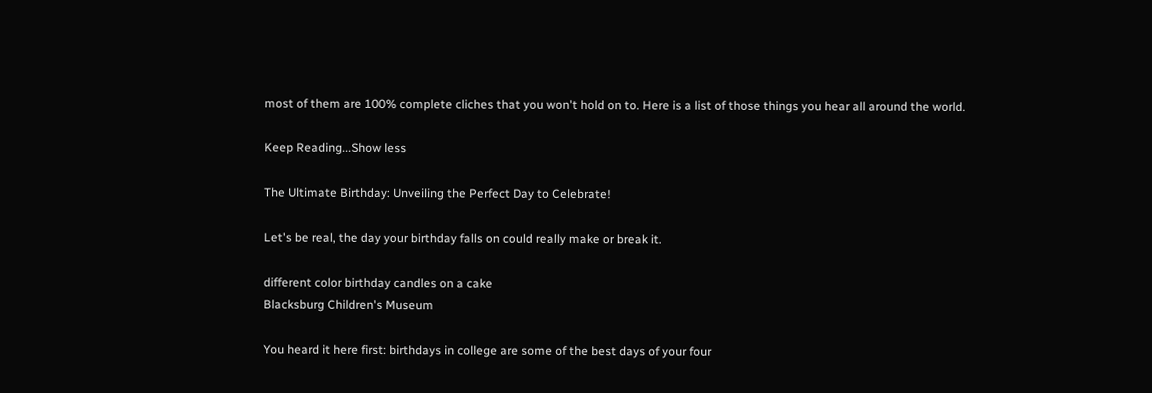most of them are 100% complete cliches that you won't hold on to. Here is a list of those things you hear all around the world.

Keep Reading...Show less

The Ultimate Birthday: Unveiling the Perfect Day to Celebrate!

Let's be real, the day your birthday falls on could really make or break it.

different color birthday candles on a cake
Blacksburg Children's Museum

You heard it here first: birthdays in college are some of the best days of your four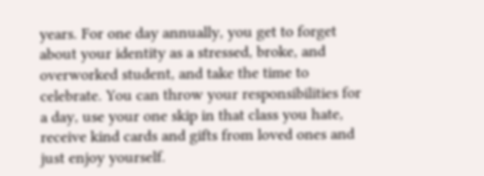years. For one day annually, you get to forget about your identity as a stressed, broke, and overworked student, and take the time to celebrate. You can throw your responsibilities for a day, use your one skip in that class you hate, receive kind cards and gifts from loved ones and just enjoy yourself.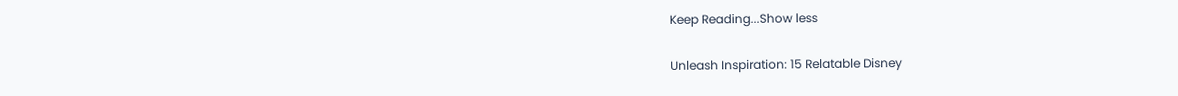Keep Reading...Show less

Unleash Inspiration: 15 Relatable Disney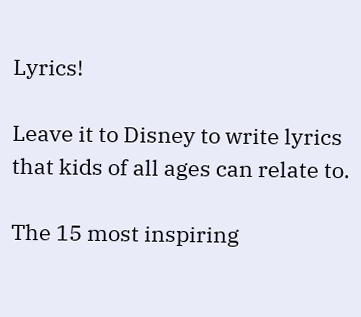Lyrics!

Leave it to Disney to write lyrics that kids of all ages can relate to.

The 15 most inspiring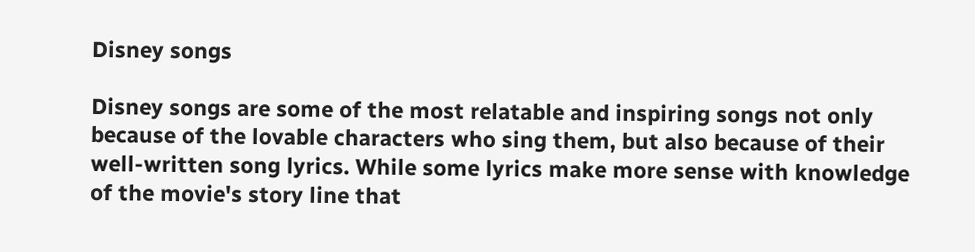Disney songs

Disney songs are some of the most relatable and inspiring songs not only because of the lovable characters who sing them, but also because of their well-written song lyrics. While some lyrics make more sense with knowledge of the movie's story line that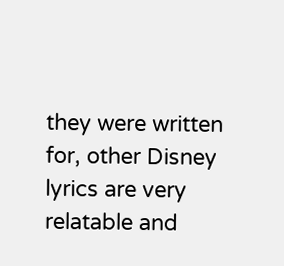they were written for, other Disney lyrics are very relatable and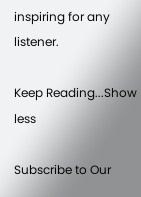inspiring for any listener.

Keep Reading...Show less

Subscribe to Our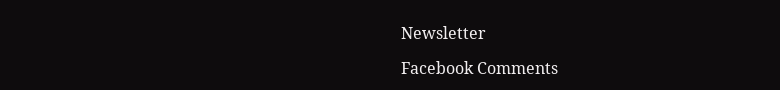Newsletter

Facebook Comments